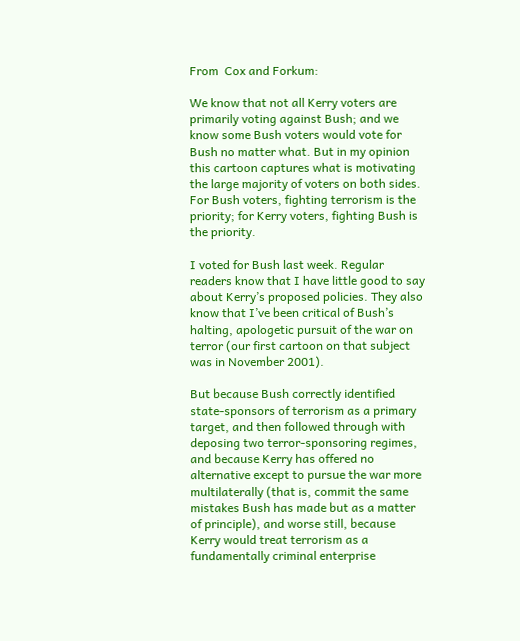From  Cox and Forkum:

We know that not all Kerry voters are primarily voting against Bush; and we know some Bush voters would vote for Bush no matter what. But in my opinion this cartoon captures what is motivating the large majority of voters on both sides. For Bush voters, fighting terrorism is the priority; for Kerry voters, fighting Bush is the priority.

I voted for Bush last week. Regular readers know that I have little good to say about Kerry’s proposed policies. They also know that I’ve been critical of Bush’s halting, apologetic pursuit of the war on terror (our first cartoon on that subject was in November 2001).

But because Bush correctly identified state-sponsors of terrorism as a primary target, and then followed through with deposing two terror-sponsoring regimes, and because Kerry has offered no alternative except to pursue the war more multilaterally (that is, commit the same mistakes Bush has made but as a matter of principle), and worse still, because Kerry would treat terrorism as a fundamentally criminal enterprise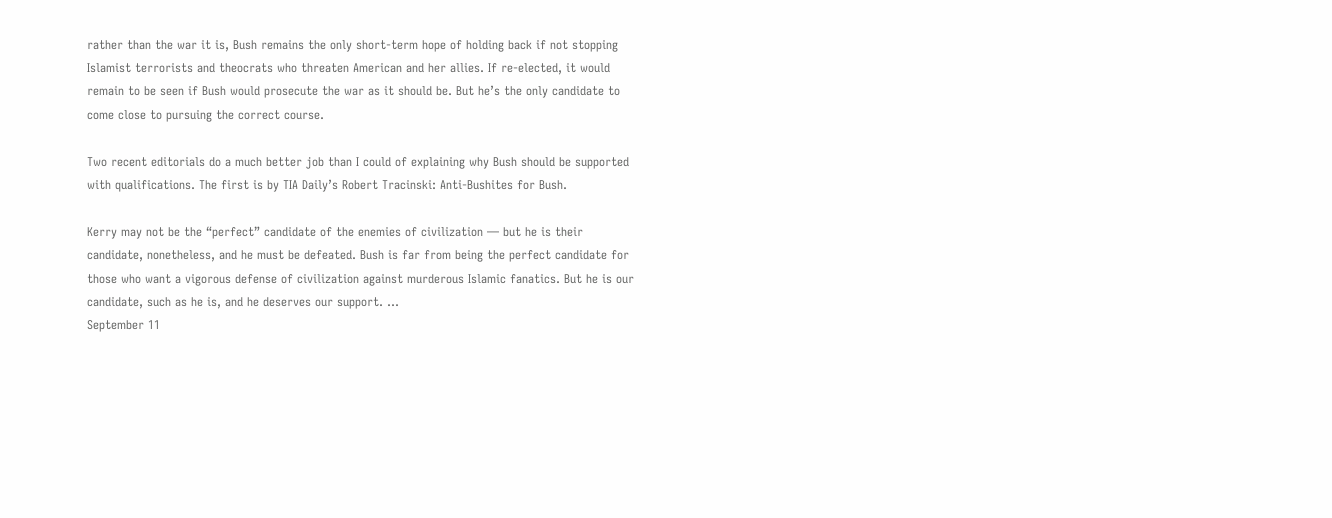rather than the war it is, Bush remains the only short-term hope of holding back if not stopping Islamist terrorists and theocrats who threaten American and her allies. If re-elected, it would remain to be seen if Bush would prosecute the war as it should be. But he’s the only candidate to come close to pursuing the correct course.

Two recent editorials do a much better job than I could of explaining why Bush should be supported with qualifications. The first is by TIA Daily’s Robert Tracinski: Anti-Bushites for Bush.

Kerry may not be the “perfect” candidate of the enemies of civilization — but he is their candidate, nonetheless, and he must be defeated. Bush is far from being the perfect candidate for those who want a vigorous defense of civilization against murderous Islamic fanatics. But he is our candidate, such as he is, and he deserves our support. …
September 11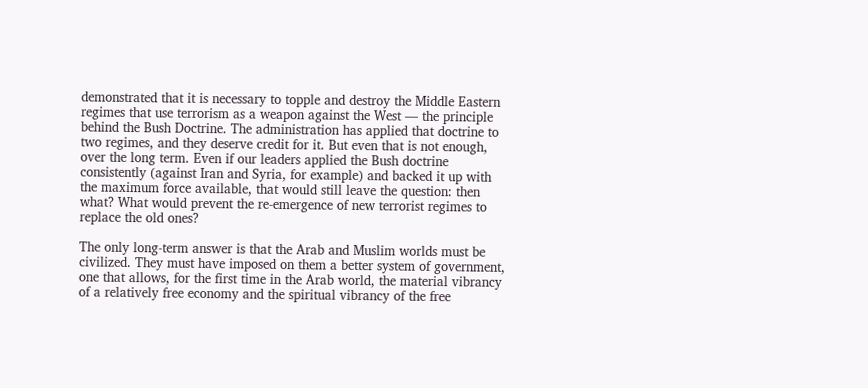demonstrated that it is necessary to topple and destroy the Middle Eastern regimes that use terrorism as a weapon against the West — the principle behind the Bush Doctrine. The administration has applied that doctrine to two regimes, and they deserve credit for it. But even that is not enough, over the long term. Even if our leaders applied the Bush doctrine consistently (against Iran and Syria, for example) and backed it up with the maximum force available, that would still leave the question: then what? What would prevent the re-emergence of new terrorist regimes to replace the old ones?

The only long-term answer is that the Arab and Muslim worlds must be civilized. They must have imposed on them a better system of government, one that allows, for the first time in the Arab world, the material vibrancy of a relatively free economy and the spiritual vibrancy of the free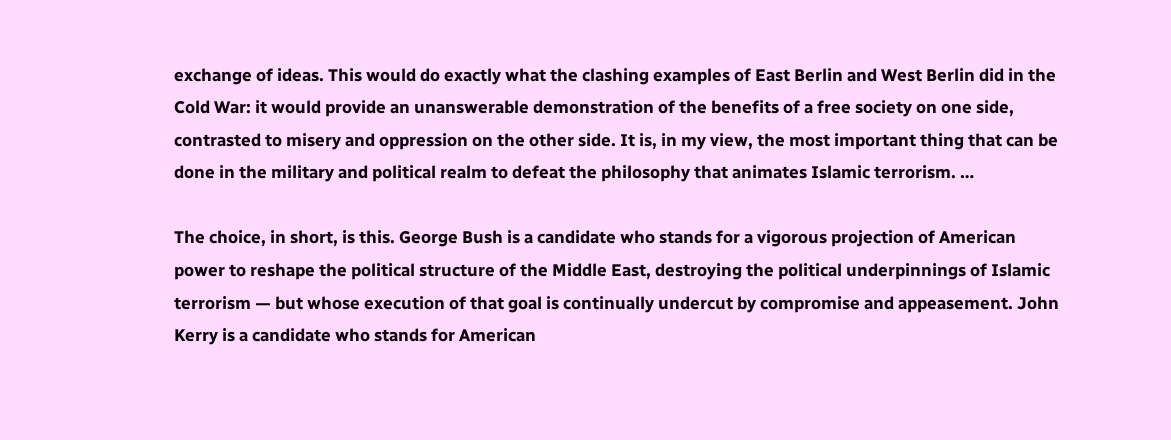exchange of ideas. This would do exactly what the clashing examples of East Berlin and West Berlin did in the Cold War: it would provide an unanswerable demonstration of the benefits of a free society on one side, contrasted to misery and oppression on the other side. It is, in my view, the most important thing that can be done in the military and political realm to defeat the philosophy that animates Islamic terrorism. …

The choice, in short, is this. George Bush is a candidate who stands for a vigorous projection of American power to reshape the political structure of the Middle East, destroying the political underpinnings of Islamic terrorism — but whose execution of that goal is continually undercut by compromise and appeasement. John Kerry is a candidate who stands for American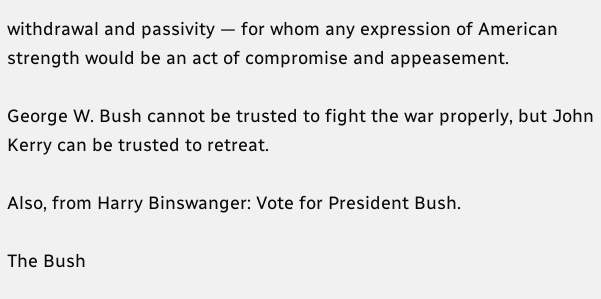withdrawal and passivity — for whom any expression of American strength would be an act of compromise and appeasement.

George W. Bush cannot be trusted to fight the war properly, but John Kerry can be trusted to retreat.

Also, from Harry Binswanger: Vote for President Bush.

The Bush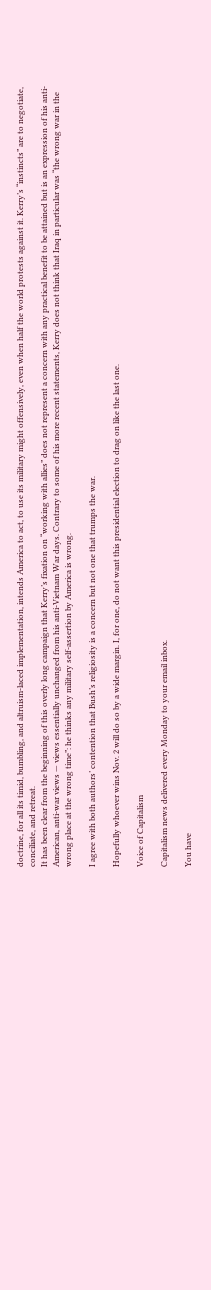doctrine, for all its timid, bumbling, and altruism-laced implementation, intends America to act, to use its military might offensively, even when half the world protests against it. Kerry’s “instincts” are to negotiate, conciliate, and retreat.
It has been clear from the beginning of this overly long campaign that Kerry’s fixation on “working with allies” does not represent a concern with any practical benefit to be attained but is an expression of his anti-American, anti-war views — views essentially unchanged from his anti-Vietnam War days. Contrary to some of his more recent statements, Kerry does not think that Iraq in particular was “the wrong war in the wrong place at the wrong time”: he thinks any military self-assertion by America is wrong.

I agree with both authors’ contention that Bush’s religiosity is a concern but not one that trumps the war.

Hopefully whoever wins Nov. 2 will do so by a wide margin. I, for one, do not want this presidential election to drag on like the last one.

Voice of Capitalism

Capitalism news delivered every Monday to your email inbox.

You have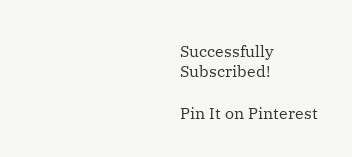Successfully Subscribed!

Pin It on Pinterest